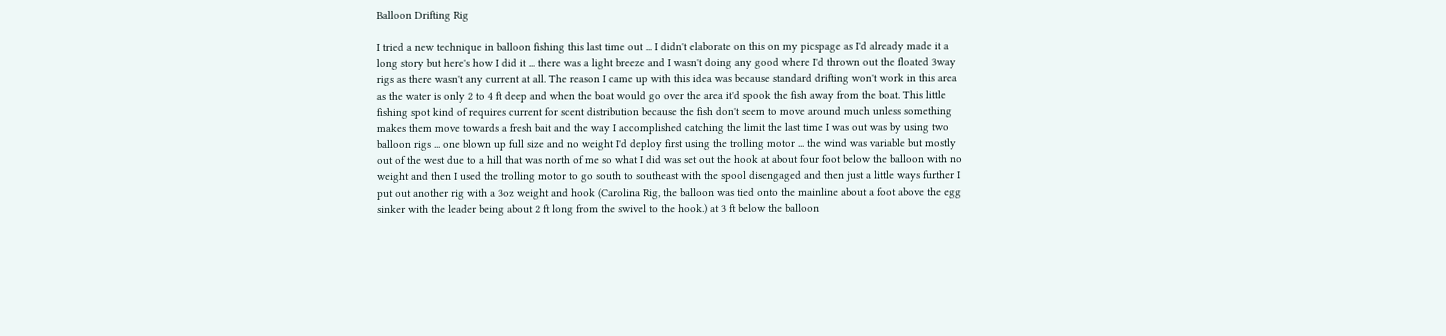Balloon Drifting Rig

I tried a new technique in balloon fishing this last time out ... I didn't elaborate on this on my picspage as I'd already made it a long story but here's how I did it ... there was a light breeze and I wasn't doing any good where I'd thrown out the floated 3way rigs as there wasn't any current at all. The reason I came up with this idea was because standard drifting won't work in this area as the water is only 2 to 4 ft deep and when the boat would go over the area it'd spook the fish away from the boat. This little fishing spot kind of requires current for scent distribution because the fish don't seem to move around much unless something makes them move towards a fresh bait and the way I accomplished catching the limit the last time I was out was by using two balloon rigs ... one blown up full size and no weight I'd deploy first using the trolling motor ... the wind was variable but mostly out of the west due to a hill that was north of me so what I did was set out the hook at about four foot below the balloon with no weight and then I used the trolling motor to go south to southeast with the spool disengaged and then just a little ways further I put out another rig with a 3oz weight and hook (Carolina Rig, the balloon was tied onto the mainline about a foot above the egg sinker with the leader being about 2 ft long from the swivel to the hook.) at 3 ft below the balloon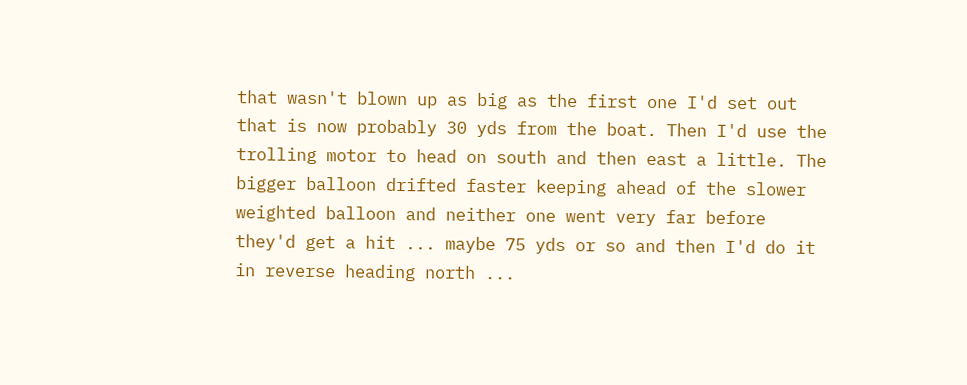that wasn't blown up as big as the first one I'd set out that is now probably 30 yds from the boat. Then I'd use the trolling motor to head on south and then east a little. The bigger balloon drifted faster keeping ahead of the slower weighted balloon and neither one went very far before they'd get a hit ... maybe 75 yds or so and then I'd do it in reverse heading north ...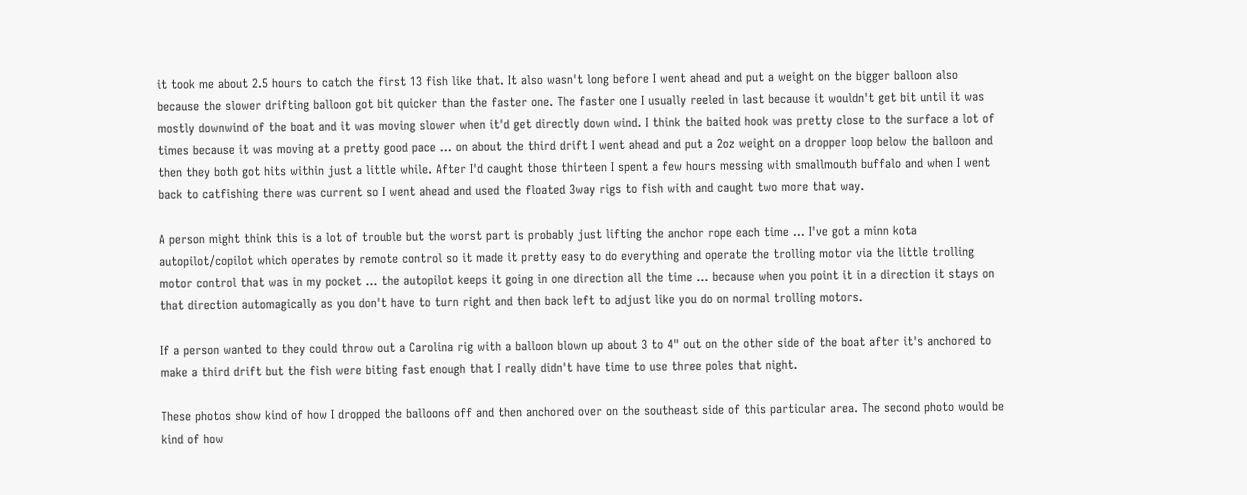it took me about 2.5 hours to catch the first 13 fish like that. It also wasn't long before I went ahead and put a weight on the bigger balloon also because the slower drifting balloon got bit quicker than the faster one. The faster one I usually reeled in last because it wouldn't get bit until it was mostly downwind of the boat and it was moving slower when it'd get directly down wind. I think the baited hook was pretty close to the surface a lot of times because it was moving at a pretty good pace ... on about the third drift I went ahead and put a 2oz weight on a dropper loop below the balloon and then they both got hits within just a little while. After I'd caught those thirteen I spent a few hours messing with smallmouth buffalo and when I went back to catfishing there was current so I went ahead and used the floated 3way rigs to fish with and caught two more that way.

A person might think this is a lot of trouble but the worst part is probably just lifting the anchor rope each time ... I've got a minn kota autopilot/copilot which operates by remote control so it made it pretty easy to do everything and operate the trolling motor via the little trolling motor control that was in my pocket ... the autopilot keeps it going in one direction all the time ... because when you point it in a direction it stays on that direction automagically as you don't have to turn right and then back left to adjust like you do on normal trolling motors.

If a person wanted to they could throw out a Carolina rig with a balloon blown up about 3 to 4" out on the other side of the boat after it's anchored to make a third drift but the fish were biting fast enough that I really didn't have time to use three poles that night.

These photos show kind of how I dropped the balloons off and then anchored over on the southeast side of this particular area. The second photo would be kind of how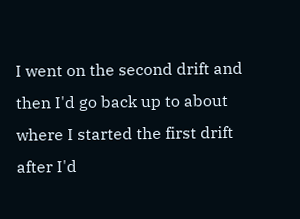I went on the second drift and then I'd go back up to about where I started the first drift after I'd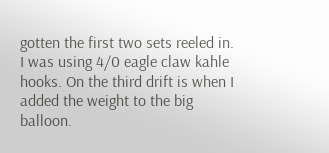gotten the first two sets reeled in. I was using 4/0 eagle claw kahle hooks. On the third drift is when I added the weight to the big balloon.